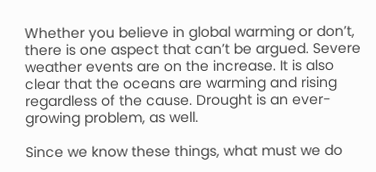Whether you believe in global warming or don’t, there is one aspect that can’t be argued. Severe weather events are on the increase. It is also clear that the oceans are warming and rising regardless of the cause. Drought is an ever-growing problem, as well.

Since we know these things, what must we do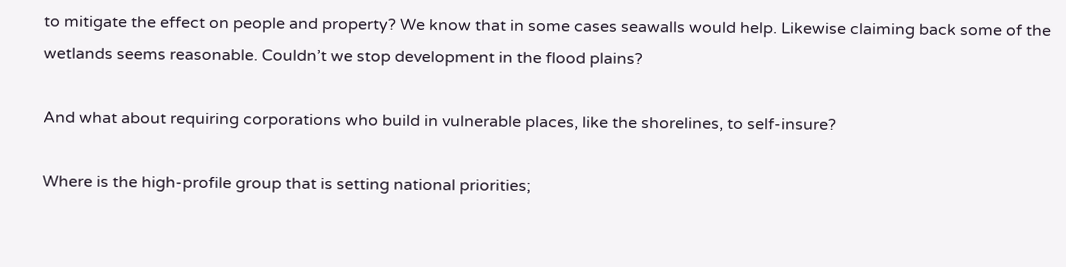to mitigate the effect on people and property? We know that in some cases seawalls would help. Likewise claiming back some of the wetlands seems reasonable. Couldn’t we stop development in the flood plains?

And what about requiring corporations who build in vulnerable places, like the shorelines, to self-insure?

Where is the high-profile group that is setting national priorities;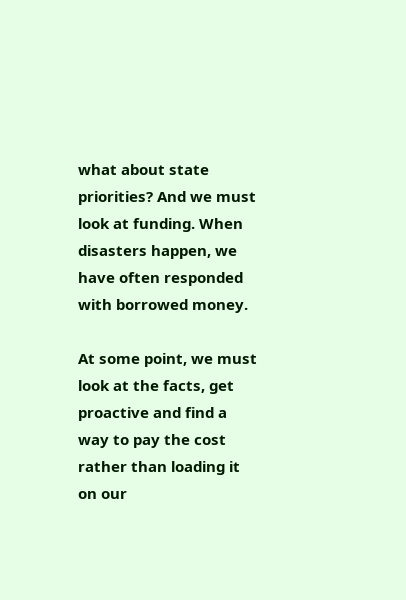what about state priorities? And we must look at funding. When disasters happen, we have often responded with borrowed money.

At some point, we must look at the facts, get proactive and find a way to pay the cost rather than loading it on our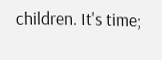children. It's time;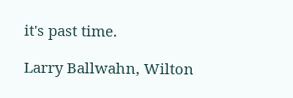it's past time.

Larry Ballwahn, Wilton